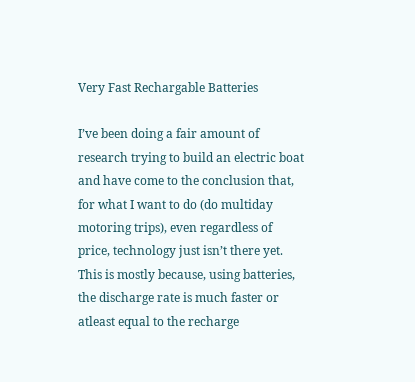Very Fast Rechargable Batteries

I’ve been doing a fair amount of research trying to build an electric boat and have come to the conclusion that, for what I want to do (do multiday motoring trips), even regardless of price, technology just isn’t there yet. This is mostly because, using batteries, the discharge rate is much faster or atleast equal to the recharge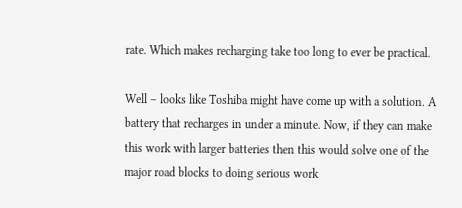rate. Which makes recharging take too long to ever be practical.

Well – looks like Toshiba might have come up with a solution. A battery that recharges in under a minute. Now, if they can make this work with larger batteries then this would solve one of the major road blocks to doing serious work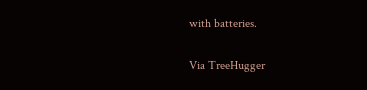with batteries.

Via TreeHugger